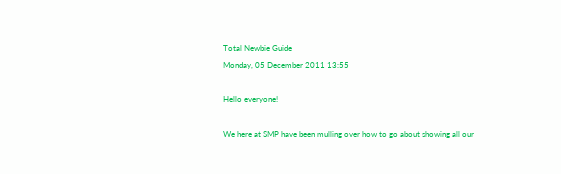Total Newbie Guide
Monday, 05 December 2011 13:55

Hello everyone!

We here at SMP have been mulling over how to go about showing all our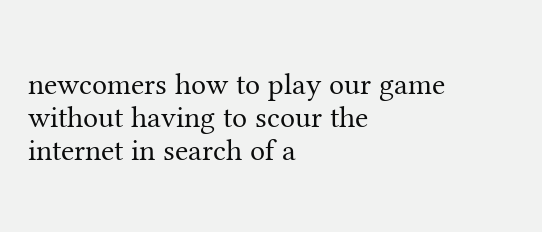newcomers how to play our game without having to scour the internet in search of a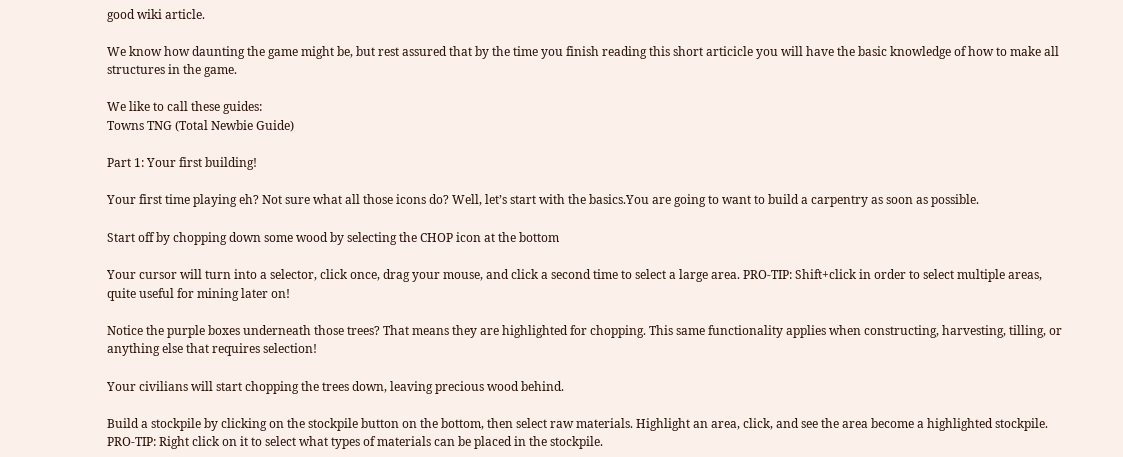good wiki article.

We know how daunting the game might be, but rest assured that by the time you finish reading this short articicle you will have the basic knowledge of how to make all structures in the game.

We like to call these guides:
Towns TNG (Total Newbie Guide)

Part 1: Your first building!

Your first time playing eh? Not sure what all those icons do? Well, let’s start with the basics.You are going to want to build a carpentry as soon as possible.

Start off by chopping down some wood by selecting the CHOP icon at the bottom

Your cursor will turn into a selector, click once, drag your mouse, and click a second time to select a large area. PRO-TIP: Shift+click in order to select multiple areas, quite useful for mining later on!

Notice the purple boxes underneath those trees? That means they are highlighted for chopping. This same functionality applies when constructing, harvesting, tilling, or anything else that requires selection!

Your civilians will start chopping the trees down, leaving precious wood behind.

Build a stockpile by clicking on the stockpile button on the bottom, then select raw materials. Highlight an area, click, and see the area become a highlighted stockpile. PRO-TIP: Right click on it to select what types of materials can be placed in the stockpile.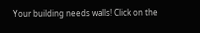Your building needs walls! Click on the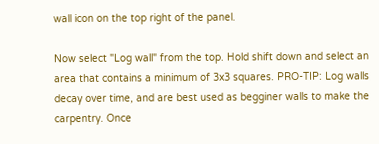wall icon on the top right of the panel.

Now select "Log wall" from the top. Hold shift down and select an area that contains a minimum of 3x3 squares. PRO-TIP: Log walls decay over time, and are best used as begginer walls to make the carpentry. Once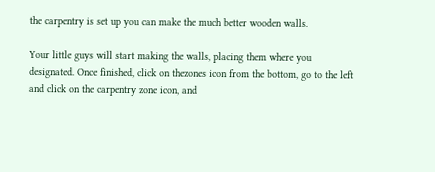the carpentry is set up you can make the much better wooden walls.

Your little guys will start making the walls, placing them where you designated. Once finished, click on thezones icon from the bottom, go to the left and click on the carpentry zone icon, and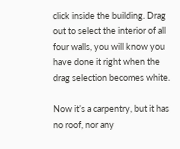click inside the building. Drag out to select the interior of all four walls, you will know you have done it right when the drag selection becomes white.

Now it’s a carpentry, but it has no roof, nor any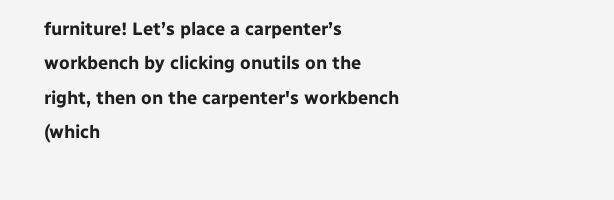furniture! Let’s place a carpenter’s workbench by clicking onutils on the right, then on the carpenter's workbench (which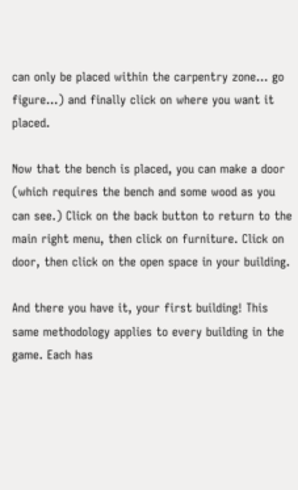can only be placed within the carpentry zone... go figure...) and finally click on where you want it placed.

Now that the bench is placed, you can make a door (which requires the bench and some wood as you can see.) Click on the back button to return to the main right menu, then click on furniture. Click on door, then click on the open space in your building.

And there you have it, your first building! This same methodology applies to every building in the game. Each has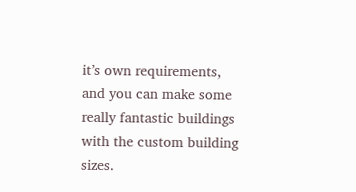it’s own requirements, and you can make some really fantastic buildings with the custom building sizes.